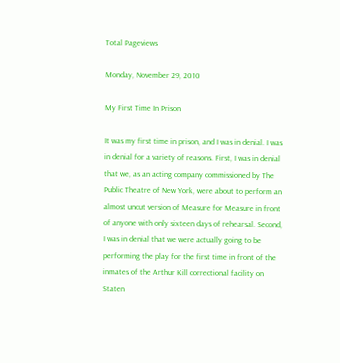Total Pageviews

Monday, November 29, 2010

My First Time In Prison

It was my first time in prison, and I was in denial. I was in denial for a variety of reasons. First, I was in denial that we, as an acting company commissioned by The Public Theatre of New York, were about to perform an almost uncut version of Measure for Measure in front of anyone with only sixteen days of rehearsal. Second, I was in denial that we were actually going to be performing the play for the first time in front of the inmates of the Arthur Kill correctional facility on Staten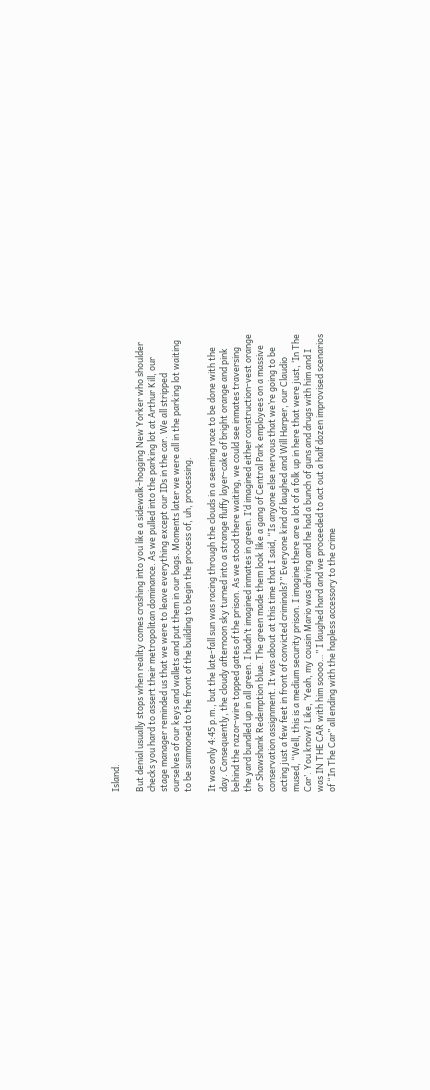Island.

But denial usually stops when reality comes crashing into you like a sidewalk-hogging New Yorker who shoulder checks you hard to assert their metropolitan dominance. As we pulled into the parking lot at Arthur Kill, our stage manager reminded us that we were to leave everything except our IDs in the car. We all stripped ourselves of our keys and wallets and put them in our bags. Moments later we were all in the parking lot waiting to be summoned to the front of the building to begin the process of, uh, processing.

It was only 4:45 p.m., but the late-fall sun was racing through the clouds in a seeming race to be done with the day. Consequently, the cloudy afternoon sky turned into a strange fluffy layer-cake of bright orange and pink behind the razor-wire topped gates of the prison. As we stood there waiting, we could see inmates traversing the yard bundled up in all green. I hadn’t imagined inmates in green. I’d imagined either construction-vest orange or Shawshank Redemption blue. The green made them look like a gang of Central Park employees on a massive conservation assignment. It was about at this time that I said, “Is anyone else nervous that we’re going to be acting just a few feet in front of convicted criminals?” Everyone kind of laughed and Will Harper, our Claudio mused, “Well, this is a medium security prison. I imagine there are a lot of a folk up in here that were just, ‘In The Car’. You know? Like, ‘Yeah, my cousin Mario was driving and he had a bunch of guns and drugs with him and I was IN THE CAR with him soooo…” I laughed hard and we proceeded to act out a half dozen improvised scenarios of “In The Car” all ending with the hapless accessory to the crime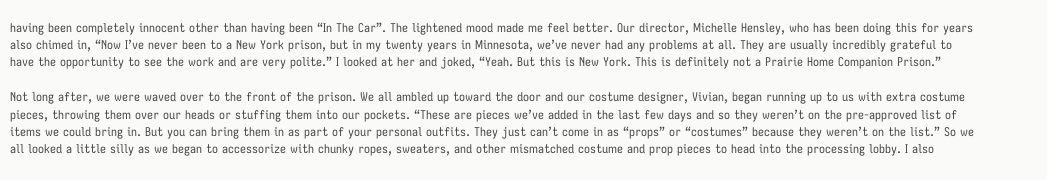having been completely innocent other than having been “In The Car”. The lightened mood made me feel better. Our director, Michelle Hensley, who has been doing this for years also chimed in, “Now I’ve never been to a New York prison, but in my twenty years in Minnesota, we’ve never had any problems at all. They are usually incredibly grateful to have the opportunity to see the work and are very polite.” I looked at her and joked, “Yeah. But this is New York. This is definitely not a Prairie Home Companion Prison.”

Not long after, we were waved over to the front of the prison. We all ambled up toward the door and our costume designer, Vivian, began running up to us with extra costume pieces, throwing them over our heads or stuffing them into our pockets. “These are pieces we’ve added in the last few days and so they weren’t on the pre-approved list of items we could bring in. But you can bring them in as part of your personal outfits. They just can’t come in as “props” or “costumes” because they weren’t on the list.” So we all looked a little silly as we began to accessorize with chunky ropes, sweaters, and other mismatched costume and prop pieces to head into the processing lobby. I also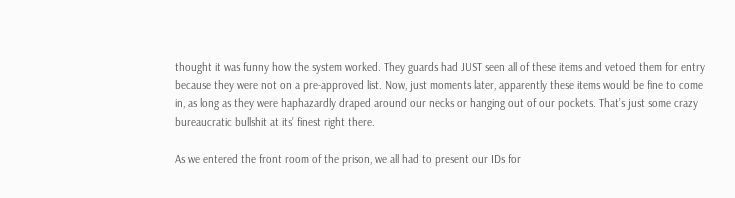thought it was funny how the system worked. They guards had JUST seen all of these items and vetoed them for entry because they were not on a pre-approved list. Now, just moments later, apparently these items would be fine to come in, as long as they were haphazardly draped around our necks or hanging out of our pockets. That’s just some crazy bureaucratic bullshit at its’ finest right there.

As we entered the front room of the prison, we all had to present our IDs for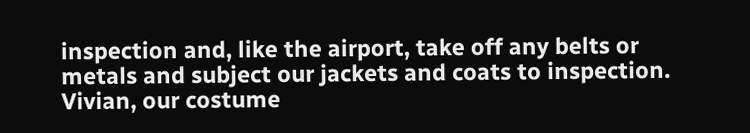inspection and, like the airport, take off any belts or metals and subject our jackets and coats to inspection. Vivian, our costume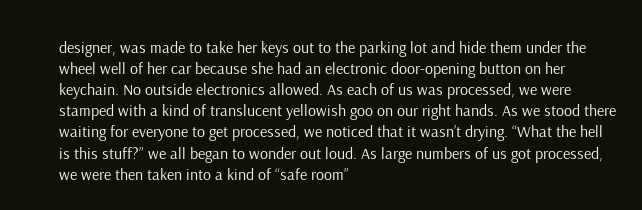designer, was made to take her keys out to the parking lot and hide them under the wheel well of her car because she had an electronic door-opening button on her keychain. No outside electronics allowed. As each of us was processed, we were stamped with a kind of translucent yellowish goo on our right hands. As we stood there waiting for everyone to get processed, we noticed that it wasn’t drying. “What the hell is this stuff?” we all began to wonder out loud. As large numbers of us got processed, we were then taken into a kind of “safe room”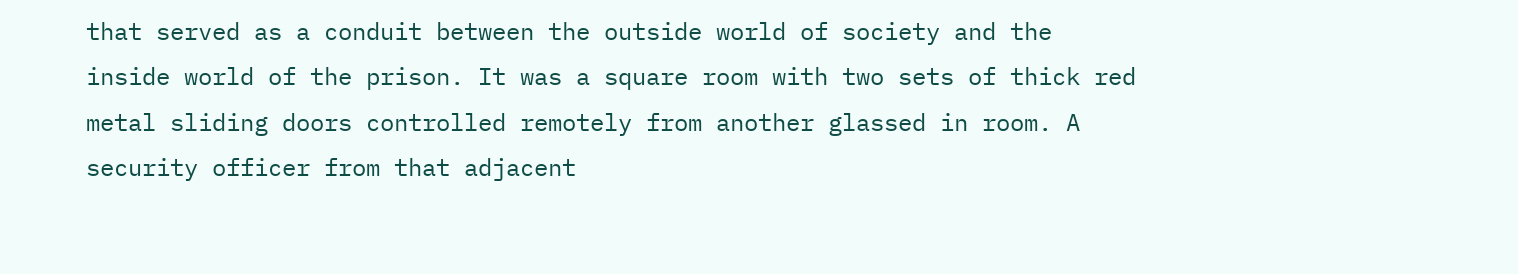that served as a conduit between the outside world of society and the inside world of the prison. It was a square room with two sets of thick red metal sliding doors controlled remotely from another glassed in room. A security officer from that adjacent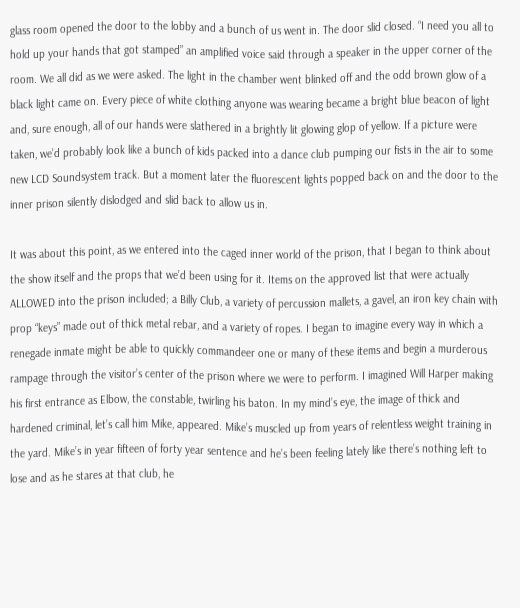glass room opened the door to the lobby and a bunch of us went in. The door slid closed. “I need you all to hold up your hands that got stamped” an amplified voice said through a speaker in the upper corner of the room. We all did as we were asked. The light in the chamber went blinked off and the odd brown glow of a black light came on. Every piece of white clothing anyone was wearing became a bright blue beacon of light and, sure enough, all of our hands were slathered in a brightly lit glowing glop of yellow. If a picture were taken, we’d probably look like a bunch of kids packed into a dance club pumping our fists in the air to some new LCD Soundsystem track. But a moment later the fluorescent lights popped back on and the door to the inner prison silently dislodged and slid back to allow us in.

It was about this point, as we entered into the caged inner world of the prison, that I began to think about the show itself and the props that we’d been using for it. Items on the approved list that were actually ALLOWED into the prison included; a Billy Club, a variety of percussion mallets, a gavel, an iron key chain with prop “keys” made out of thick metal rebar, and a variety of ropes. I began to imagine every way in which a renegade inmate might be able to quickly commandeer one or many of these items and begin a murderous rampage through the visitor’s center of the prison where we were to perform. I imagined Will Harper making his first entrance as Elbow, the constable, twirling his baton. In my mind’s eye, the image of thick and hardened criminal, let’s call him Mike, appeared. Mike’s muscled up from years of relentless weight training in the yard. Mike’s in year fifteen of forty year sentence and he’s been feeling lately like there’s nothing left to lose and as he stares at that club, he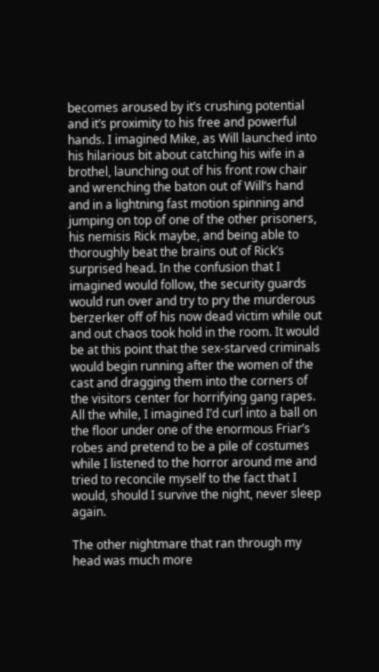becomes aroused by it’s crushing potential and it’s proximity to his free and powerful hands. I imagined Mike, as Will launched into his hilarious bit about catching his wife in a brothel, launching out of his front row chair and wrenching the baton out of Will’s hand and in a lightning fast motion spinning and jumping on top of one of the other prisoners, his nemisis Rick maybe, and being able to thoroughly beat the brains out of Rick’s surprised head. In the confusion that I imagined would follow, the security guards would run over and try to pry the murderous berzerker off of his now dead victim while out and out chaos took hold in the room. It would be at this point that the sex-starved criminals would begin running after the women of the cast and dragging them into the corners of the visitors center for horrifying gang rapes. All the while, I imagined I’d curl into a ball on the floor under one of the enormous Friar’s robes and pretend to be a pile of costumes while I listened to the horror around me and tried to reconcile myself to the fact that I would, should I survive the night, never sleep again.

The other nightmare that ran through my head was much more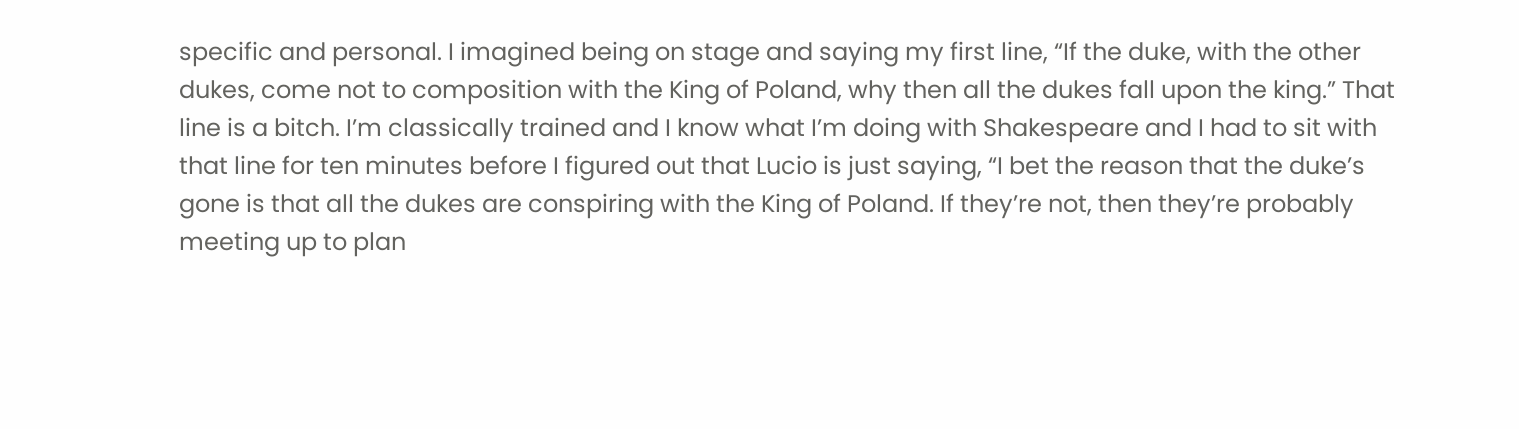specific and personal. I imagined being on stage and saying my first line, “If the duke, with the other dukes, come not to composition with the King of Poland, why then all the dukes fall upon the king.” That line is a bitch. I’m classically trained and I know what I’m doing with Shakespeare and I had to sit with that line for ten minutes before I figured out that Lucio is just saying, “I bet the reason that the duke’s gone is that all the dukes are conspiring with the King of Poland. If they’re not, then they’re probably meeting up to plan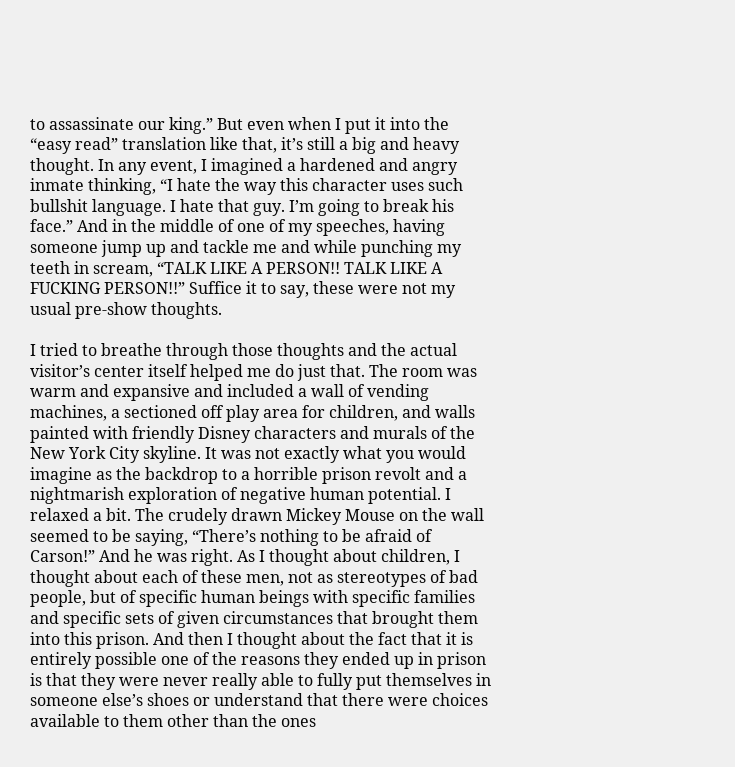to assassinate our king.” But even when I put it into the “easy read” translation like that, it’s still a big and heavy thought. In any event, I imagined a hardened and angry inmate thinking, “I hate the way this character uses such bullshit language. I hate that guy. I’m going to break his face.” And in the middle of one of my speeches, having someone jump up and tackle me and while punching my teeth in scream, “TALK LIKE A PERSON!! TALK LIKE A FUCKING PERSON!!” Suffice it to say, these were not my usual pre-show thoughts.

I tried to breathe through those thoughts and the actual visitor’s center itself helped me do just that. The room was warm and expansive and included a wall of vending machines, a sectioned off play area for children, and walls painted with friendly Disney characters and murals of the New York City skyline. It was not exactly what you would imagine as the backdrop to a horrible prison revolt and a nightmarish exploration of negative human potential. I relaxed a bit. The crudely drawn Mickey Mouse on the wall seemed to be saying, “There’s nothing to be afraid of Carson!” And he was right. As I thought about children, I thought about each of these men, not as stereotypes of bad people, but of specific human beings with specific families and specific sets of given circumstances that brought them into this prison. And then I thought about the fact that it is entirely possible one of the reasons they ended up in prison is that they were never really able to fully put themselves in someone else’s shoes or understand that there were choices available to them other than the ones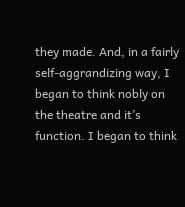they made. And, in a fairly self-aggrandizing way, I began to think nobly on the theatre and it’s function. I began to think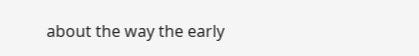about the way the early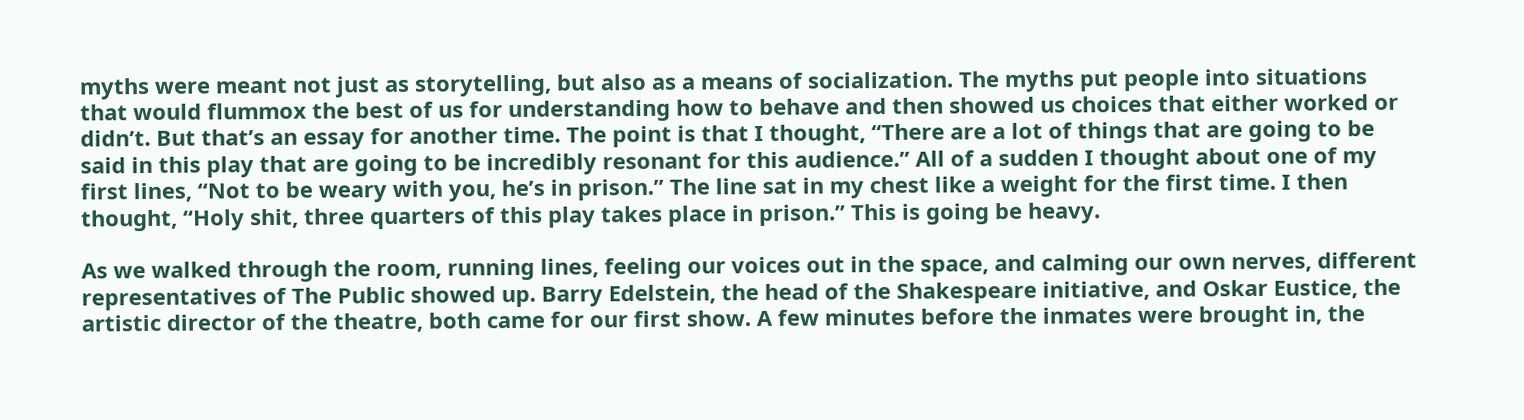myths were meant not just as storytelling, but also as a means of socialization. The myths put people into situations that would flummox the best of us for understanding how to behave and then showed us choices that either worked or didn’t. But that’s an essay for another time. The point is that I thought, “There are a lot of things that are going to be said in this play that are going to be incredibly resonant for this audience.” All of a sudden I thought about one of my first lines, “Not to be weary with you, he’s in prison.” The line sat in my chest like a weight for the first time. I then thought, “Holy shit, three quarters of this play takes place in prison.” This is going be heavy.

As we walked through the room, running lines, feeling our voices out in the space, and calming our own nerves, different representatives of The Public showed up. Barry Edelstein, the head of the Shakespeare initiative, and Oskar Eustice, the artistic director of the theatre, both came for our first show. A few minutes before the inmates were brought in, the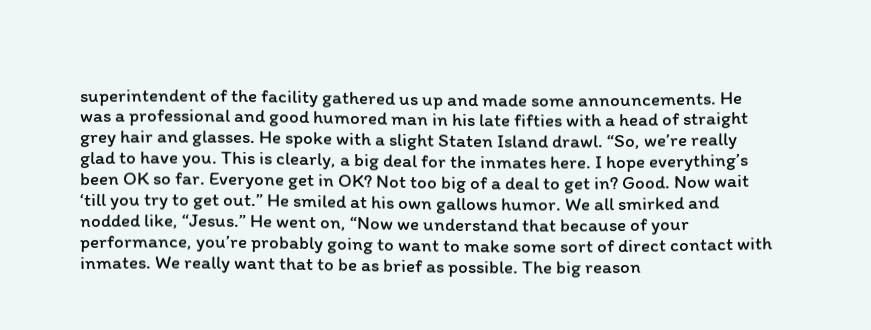superintendent of the facility gathered us up and made some announcements. He was a professional and good humored man in his late fifties with a head of straight grey hair and glasses. He spoke with a slight Staten Island drawl. “So, we’re really glad to have you. This is clearly, a big deal for the inmates here. I hope everything’s been OK so far. Everyone get in OK? Not too big of a deal to get in? Good. Now wait ‘till you try to get out.” He smiled at his own gallows humor. We all smirked and nodded like, “Jesus.” He went on, “Now we understand that because of your performance, you’re probably going to want to make some sort of direct contact with inmates. We really want that to be as brief as possible. The big reason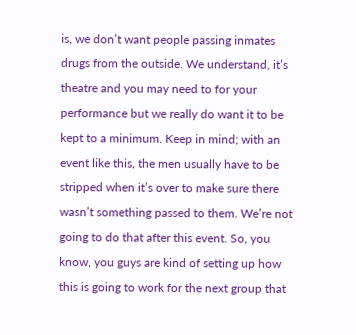is, we don’t want people passing inmates drugs from the outside. We understand, it’s theatre and you may need to for your performance but we really do want it to be kept to a minimum. Keep in mind; with an event like this, the men usually have to be stripped when it’s over to make sure there wasn’t something passed to them. We’re not going to do that after this event. So, you know, you guys are kind of setting up how this is going to work for the next group that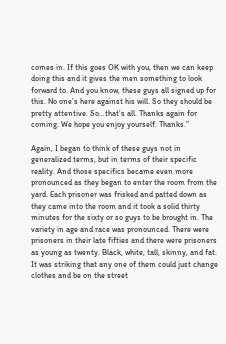comes in. If this goes OK with you, then we can keep doing this and it gives the men something to look forward to. And you know, these guys all signed up for this. No one’s here against his will. So they should be pretty attentive. So…that’s all. Thanks again for coming. We hope you enjoy yourself. Thanks.”

Again, I began to think of these guys not in generalized terms, but in terms of their specific reality. And those specifics became even more pronounced as they began to enter the room from the yard. Each prisoner was frisked and patted down as they came into the room and it took a solid thirty minutes for the sixty or so guys to be brought in. The variety in age and race was pronounced. There were prisoners in their late fifties and there were prisoners as young as twenty. Black, white, tall, skinny, and fat. It was striking that any one of them could just change clothes and be on the street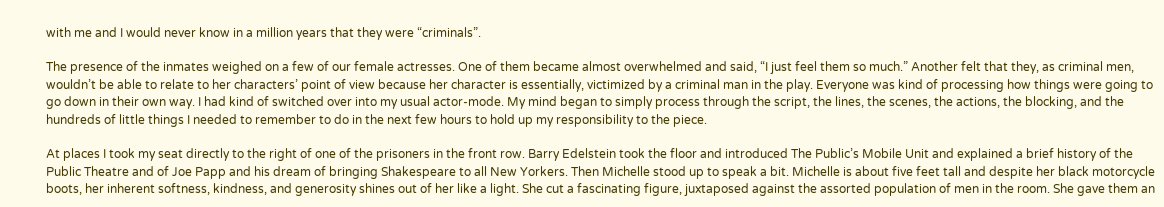with me and I would never know in a million years that they were “criminals”.

The presence of the inmates weighed on a few of our female actresses. One of them became almost overwhelmed and said, “I just feel them so much.” Another felt that they, as criminal men, wouldn’t be able to relate to her characters’ point of view because her character is essentially, victimized by a criminal man in the play. Everyone was kind of processing how things were going to go down in their own way. I had kind of switched over into my usual actor-mode. My mind began to simply process through the script, the lines, the scenes, the actions, the blocking, and the hundreds of little things I needed to remember to do in the next few hours to hold up my responsibility to the piece.

At places I took my seat directly to the right of one of the prisoners in the front row. Barry Edelstein took the floor and introduced The Public’s Mobile Unit and explained a brief history of the Public Theatre and of Joe Papp and his dream of bringing Shakespeare to all New Yorkers. Then Michelle stood up to speak a bit. Michelle is about five feet tall and despite her black motorcycle boots, her inherent softness, kindness, and generosity shines out of her like a light. She cut a fascinating figure, juxtaposed against the assorted population of men in the room. She gave them an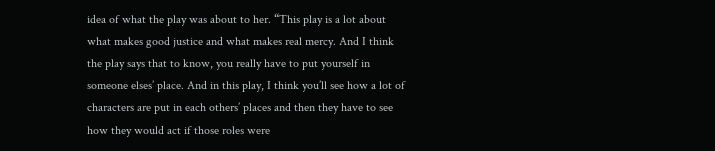idea of what the play was about to her. “This play is a lot about what makes good justice and what makes real mercy. And I think the play says that to know, you really have to put yourself in someone elses’ place. And in this play, I think you’ll see how a lot of characters are put in each others’ places and then they have to see how they would act if those roles were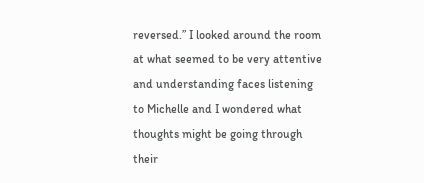reversed.” I looked around the room at what seemed to be very attentive and understanding faces listening to Michelle and I wondered what thoughts might be going through their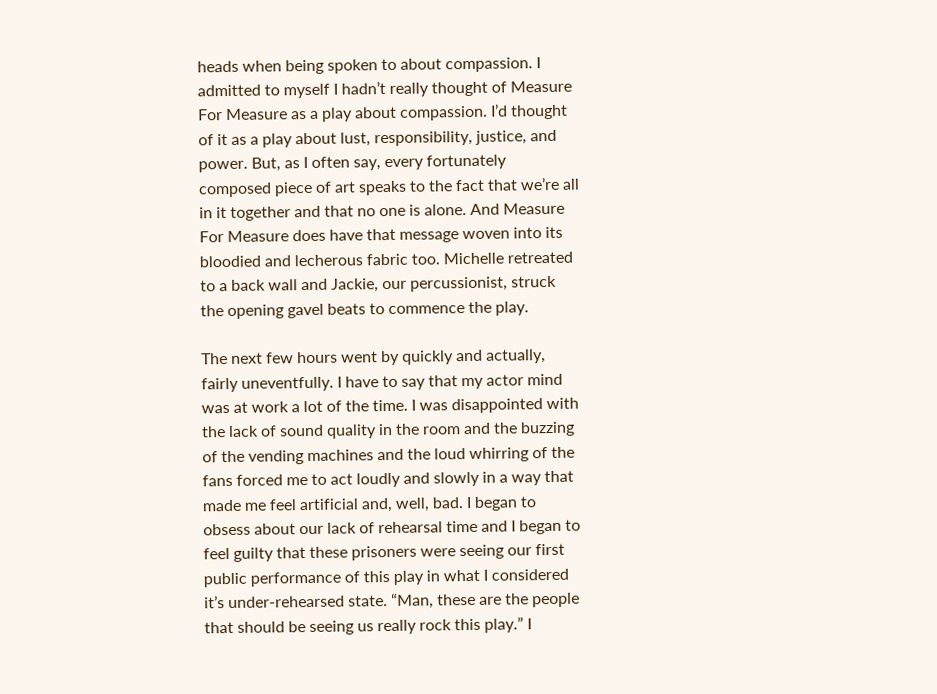heads when being spoken to about compassion. I admitted to myself I hadn’t really thought of Measure For Measure as a play about compassion. I’d thought of it as a play about lust, responsibility, justice, and power. But, as I often say, every fortunately composed piece of art speaks to the fact that we’re all in it together and that no one is alone. And Measure For Measure does have that message woven into its bloodied and lecherous fabric too. Michelle retreated to a back wall and Jackie, our percussionist, struck the opening gavel beats to commence the play.

The next few hours went by quickly and actually, fairly uneventfully. I have to say that my actor mind was at work a lot of the time. I was disappointed with the lack of sound quality in the room and the buzzing of the vending machines and the loud whirring of the fans forced me to act loudly and slowly in a way that made me feel artificial and, well, bad. I began to obsess about our lack of rehearsal time and I began to feel guilty that these prisoners were seeing our first public performance of this play in what I considered it’s under-rehearsed state. “Man, these are the people that should be seeing us really rock this play.” I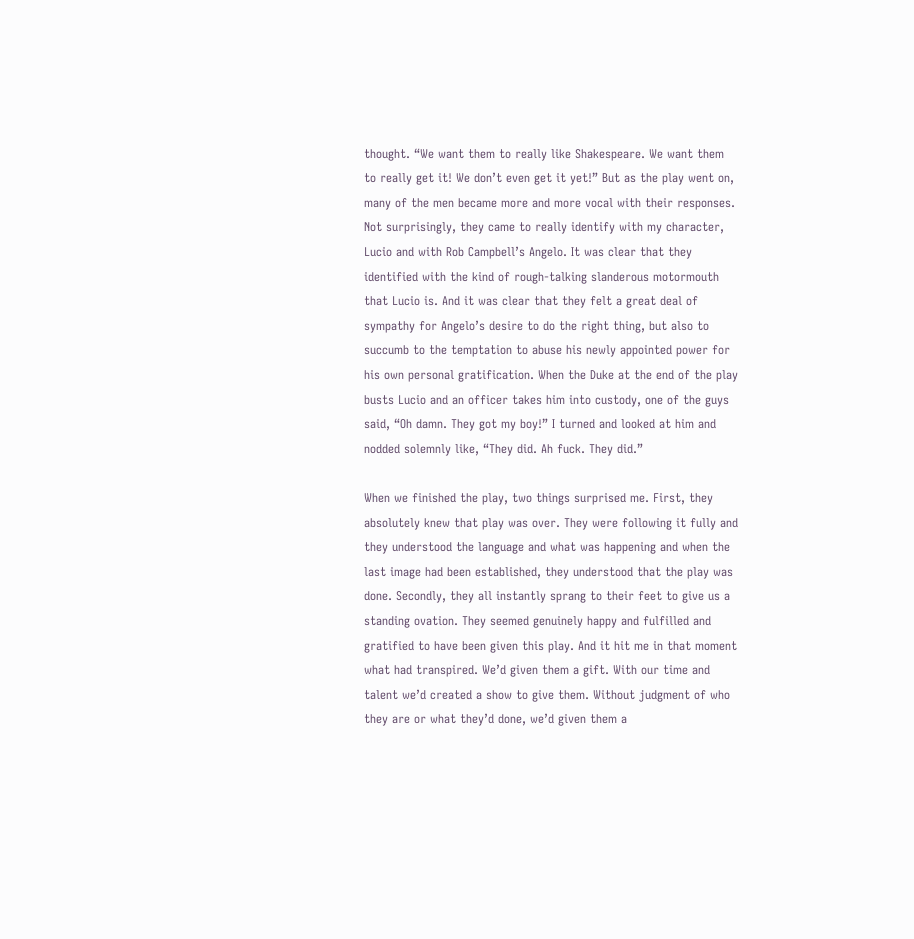thought. “We want them to really like Shakespeare. We want them to really get it! We don’t even get it yet!” But as the play went on, many of the men became more and more vocal with their responses. Not surprisingly, they came to really identify with my character, Lucio and with Rob Campbell’s Angelo. It was clear that they identified with the kind of rough-talking slanderous motormouth that Lucio is. And it was clear that they felt a great deal of sympathy for Angelo’s desire to do the right thing, but also to succumb to the temptation to abuse his newly appointed power for his own personal gratification. When the Duke at the end of the play busts Lucio and an officer takes him into custody, one of the guys said, “Oh damn. They got my boy!” I turned and looked at him and nodded solemnly like, “They did. Ah fuck. They did.”

When we finished the play, two things surprised me. First, they absolutely knew that play was over. They were following it fully and they understood the language and what was happening and when the last image had been established, they understood that the play was done. Secondly, they all instantly sprang to their feet to give us a standing ovation. They seemed genuinely happy and fulfilled and gratified to have been given this play. And it hit me in that moment what had transpired. We’d given them a gift. With our time and talent we’d created a show to give them. Without judgment of who they are or what they’d done, we’d given them a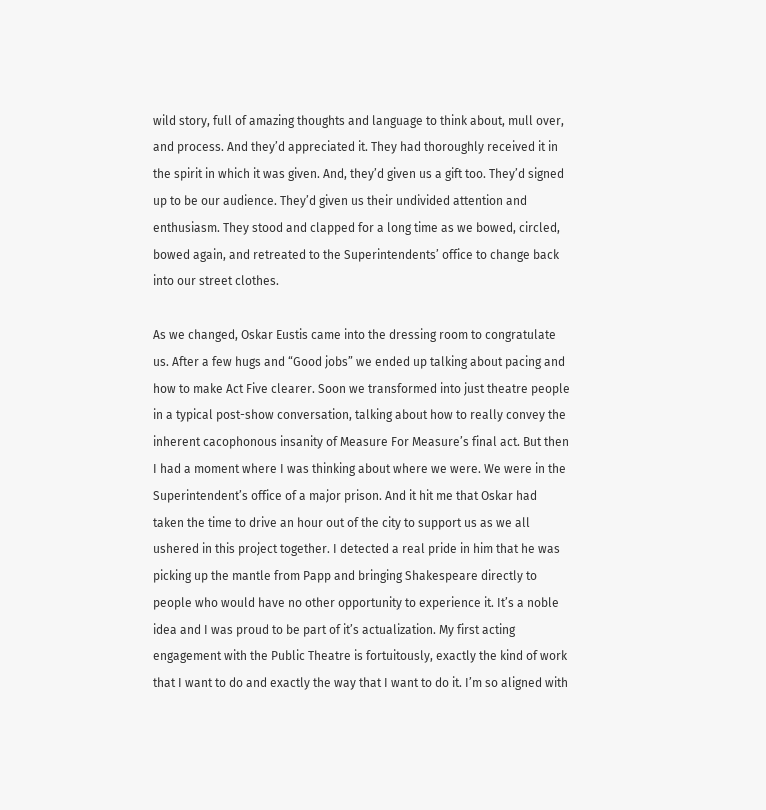wild story, full of amazing thoughts and language to think about, mull over, and process. And they’d appreciated it. They had thoroughly received it in the spirit in which it was given. And, they’d given us a gift too. They’d signed up to be our audience. They’d given us their undivided attention and enthusiasm. They stood and clapped for a long time as we bowed, circled, bowed again, and retreated to the Superintendents’ office to change back into our street clothes.

As we changed, Oskar Eustis came into the dressing room to congratulate us. After a few hugs and “Good jobs” we ended up talking about pacing and how to make Act Five clearer. Soon we transformed into just theatre people in a typical post-show conversation, talking about how to really convey the inherent cacophonous insanity of Measure For Measure’s final act. But then I had a moment where I was thinking about where we were. We were in the Superintendent’s office of a major prison. And it hit me that Oskar had taken the time to drive an hour out of the city to support us as we all ushered in this project together. I detected a real pride in him that he was picking up the mantle from Papp and bringing Shakespeare directly to people who would have no other opportunity to experience it. It’s a noble idea and I was proud to be part of it’s actualization. My first acting engagement with the Public Theatre is fortuitously, exactly the kind of work that I want to do and exactly the way that I want to do it. I’m so aligned with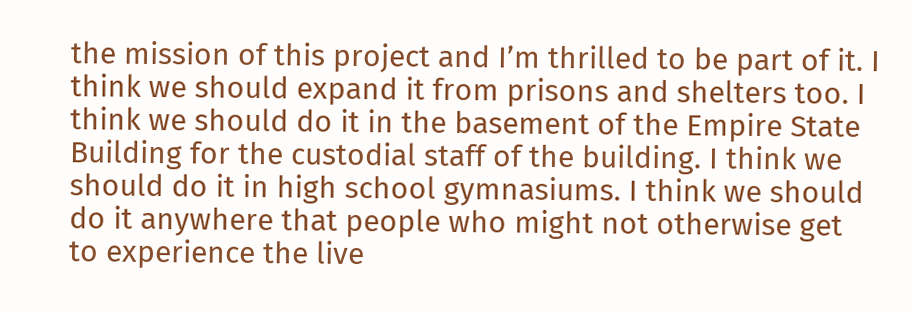the mission of this project and I’m thrilled to be part of it. I think we should expand it from prisons and shelters too. I think we should do it in the basement of the Empire State Building for the custodial staff of the building. I think we should do it in high school gymnasiums. I think we should do it anywhere that people who might not otherwise get to experience the live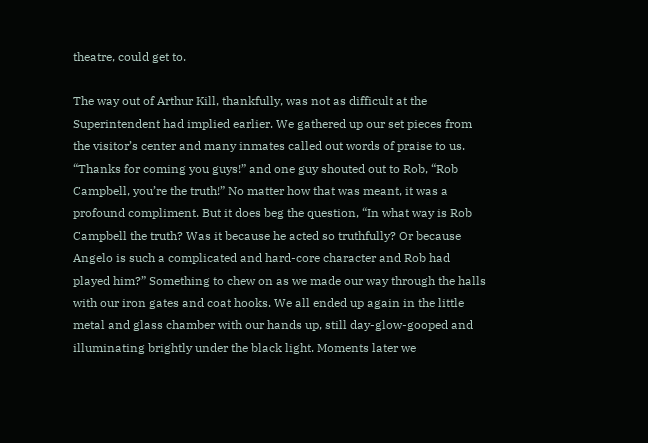theatre, could get to.

The way out of Arthur Kill, thankfully, was not as difficult at the Superintendent had implied earlier. We gathered up our set pieces from the visitor’s center and many inmates called out words of praise to us. “Thanks for coming you guys!” and one guy shouted out to Rob, “Rob Campbell, you’re the truth!” No matter how that was meant, it was a profound compliment. But it does beg the question, “In what way is Rob Campbell the truth? Was it because he acted so truthfully? Or because Angelo is such a complicated and hard-core character and Rob had played him?” Something to chew on as we made our way through the halls with our iron gates and coat hooks. We all ended up again in the little metal and glass chamber with our hands up, still day-glow-gooped and illuminating brightly under the black light. Moments later we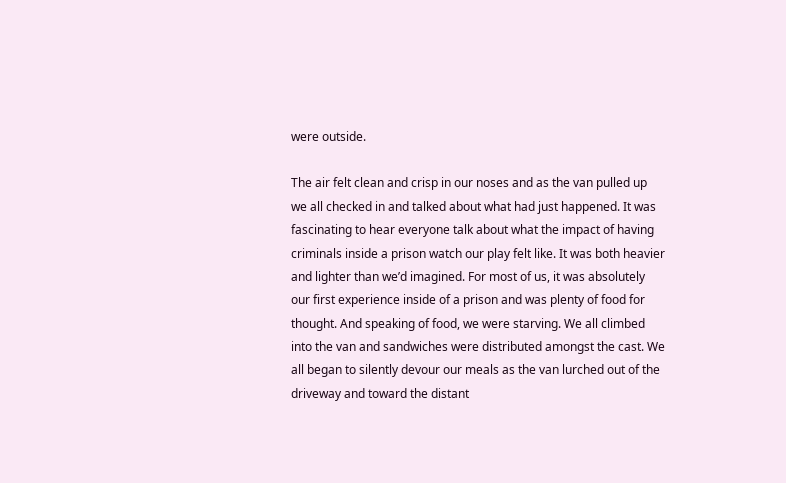were outside.

The air felt clean and crisp in our noses and as the van pulled up we all checked in and talked about what had just happened. It was fascinating to hear everyone talk about what the impact of having criminals inside a prison watch our play felt like. It was both heavier and lighter than we’d imagined. For most of us, it was absolutely our first experience inside of a prison and was plenty of food for thought. And speaking of food, we were starving. We all climbed into the van and sandwiches were distributed amongst the cast. We all began to silently devour our meals as the van lurched out of the driveway and toward the distant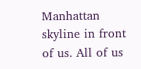Manhattan skyline in front of us. All of us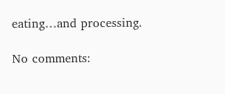eating…and processing.

No comments: